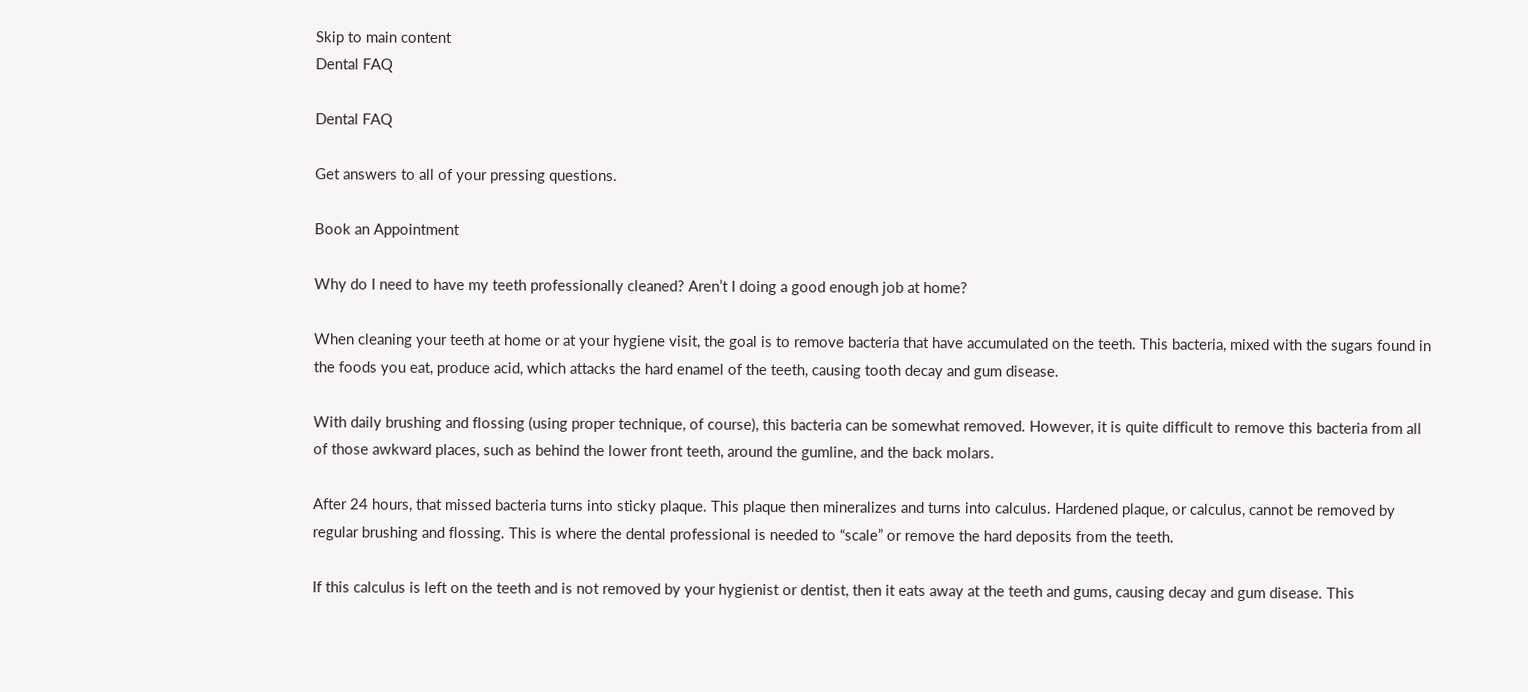Skip to main content
Dental FAQ

Dental FAQ

Get answers to all of your pressing questions.

Book an Appointment

Why do I need to have my teeth professionally cleaned? Aren’t I doing a good enough job at home?

When cleaning your teeth at home or at your hygiene visit, the goal is to remove bacteria that have accumulated on the teeth. This bacteria, mixed with the sugars found in the foods you eat, produce acid, which attacks the hard enamel of the teeth, causing tooth decay and gum disease.

With daily brushing and flossing (using proper technique, of course), this bacteria can be somewhat removed. However, it is quite difficult to remove this bacteria from all of those awkward places, such as behind the lower front teeth, around the gumline, and the back molars.

After 24 hours, that missed bacteria turns into sticky plaque. This plaque then mineralizes and turns into calculus. Hardened plaque, or calculus, cannot be removed by regular brushing and flossing. This is where the dental professional is needed to “scale” or remove the hard deposits from the teeth.

If this calculus is left on the teeth and is not removed by your hygienist or dentist, then it eats away at the teeth and gums, causing decay and gum disease. This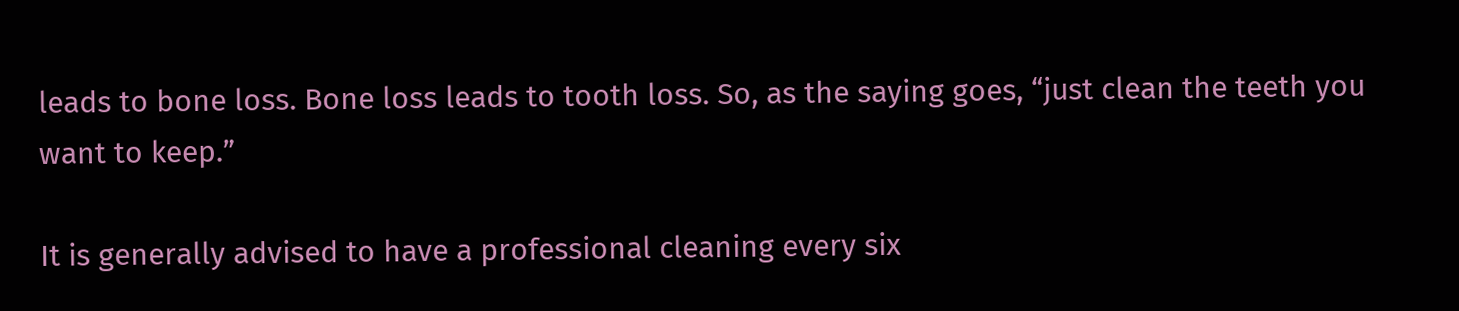leads to bone loss. Bone loss leads to tooth loss. So, as the saying goes, “just clean the teeth you want to keep.”

It is generally advised to have a professional cleaning every six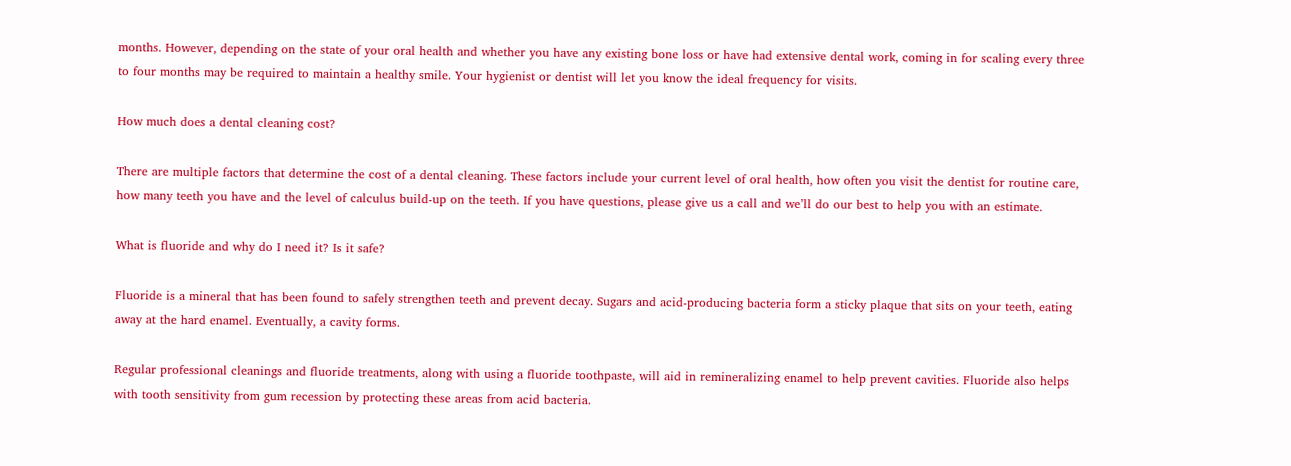months. However, depending on the state of your oral health and whether you have any existing bone loss or have had extensive dental work, coming in for scaling every three to four months may be required to maintain a healthy smile. Your hygienist or dentist will let you know the ideal frequency for visits.

How much does a dental cleaning cost?

There are multiple factors that determine the cost of a dental cleaning. These factors include your current level of oral health, how often you visit the dentist for routine care, how many teeth you have and the level of calculus build-up on the teeth. If you have questions, please give us a call and we’ll do our best to help you with an estimate.

What is fluoride and why do I need it? Is it safe?

Fluoride is a mineral that has been found to safely strengthen teeth and prevent decay. Sugars and acid-producing bacteria form a sticky plaque that sits on your teeth, eating away at the hard enamel. Eventually, a cavity forms.

Regular professional cleanings and fluoride treatments, along with using a fluoride toothpaste, will aid in remineralizing enamel to help prevent cavities. Fluoride also helps with tooth sensitivity from gum recession by protecting these areas from acid bacteria.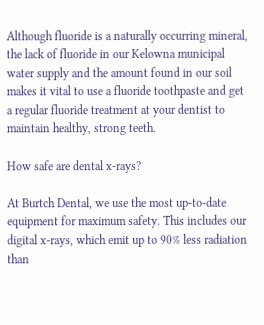Although fluoride is a naturally occurring mineral, the lack of fluoride in our Kelowna municipal water supply and the amount found in our soil makes it vital to use a fluoride toothpaste and get a regular fluoride treatment at your dentist to maintain healthy, strong teeth.

How safe are dental x-rays?

At Burtch Dental, we use the most up-to-date equipment for maximum safety. This includes our digital x-rays, which emit up to 90% less radiation than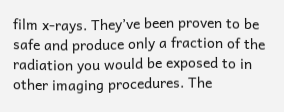film x-rays. They’ve been proven to be safe and produce only a fraction of the radiation you would be exposed to in other imaging procedures. The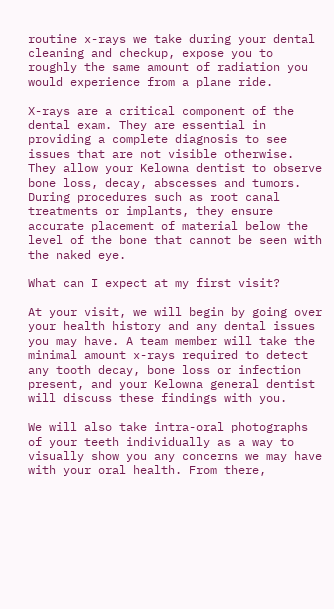routine x-rays we take during your dental cleaning and checkup, expose you to roughly the same amount of radiation you would experience from a plane ride.

X-rays are a critical component of the dental exam. They are essential in providing a complete diagnosis to see issues that are not visible otherwise. They allow your Kelowna dentist to observe bone loss, decay, abscesses and tumors. During procedures such as root canal treatments or implants, they ensure accurate placement of material below the level of the bone that cannot be seen with the naked eye.

What can I expect at my first visit?

At your visit, we will begin by going over your health history and any dental issues you may have. A team member will take the minimal amount x-rays required to detect any tooth decay, bone loss or infection present, and your Kelowna general dentist will discuss these findings with you.

We will also take intra-oral photographs of your teeth individually as a way to visually show you any concerns we may have with your oral health. From there,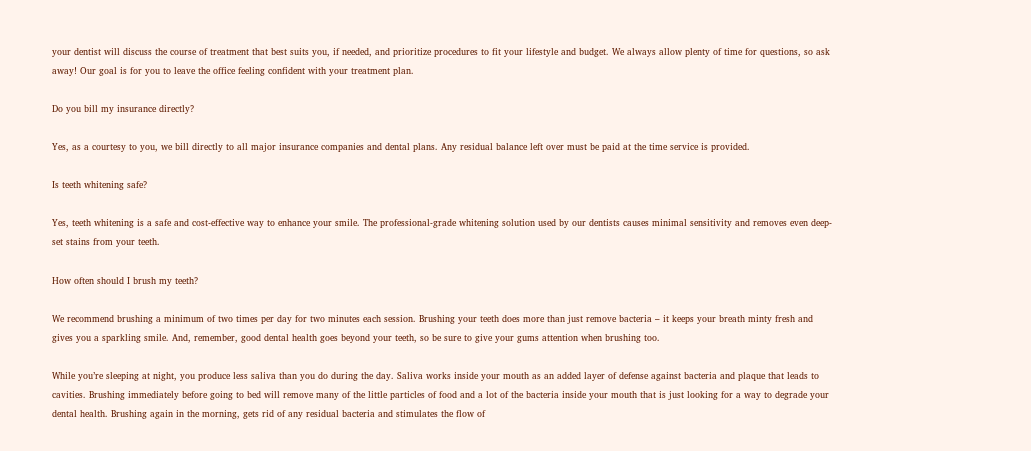your dentist will discuss the course of treatment that best suits you, if needed, and prioritize procedures to fit your lifestyle and budget. We always allow plenty of time for questions, so ask away! Our goal is for you to leave the office feeling confident with your treatment plan.

Do you bill my insurance directly?

Yes, as a courtesy to you, we bill directly to all major insurance companies and dental plans. Any residual balance left over must be paid at the time service is provided.

Is teeth whitening safe?

Yes, teeth whitening is a safe and cost-effective way to enhance your smile. The professional-grade whitening solution used by our dentists causes minimal sensitivity and removes even deep-set stains from your teeth.

How often should I brush my teeth?

We recommend brushing a minimum of two times per day for two minutes each session. Brushing your teeth does more than just remove bacteria – it keeps your breath minty fresh and gives you a sparkling smile. And, remember, good dental health goes beyond your teeth, so be sure to give your gums attention when brushing too.

While you’re sleeping at night, you produce less saliva than you do during the day. Saliva works inside your mouth as an added layer of defense against bacteria and plaque that leads to cavities. Brushing immediately before going to bed will remove many of the little particles of food and a lot of the bacteria inside your mouth that is just looking for a way to degrade your dental health. Brushing again in the morning, gets rid of any residual bacteria and stimulates the flow of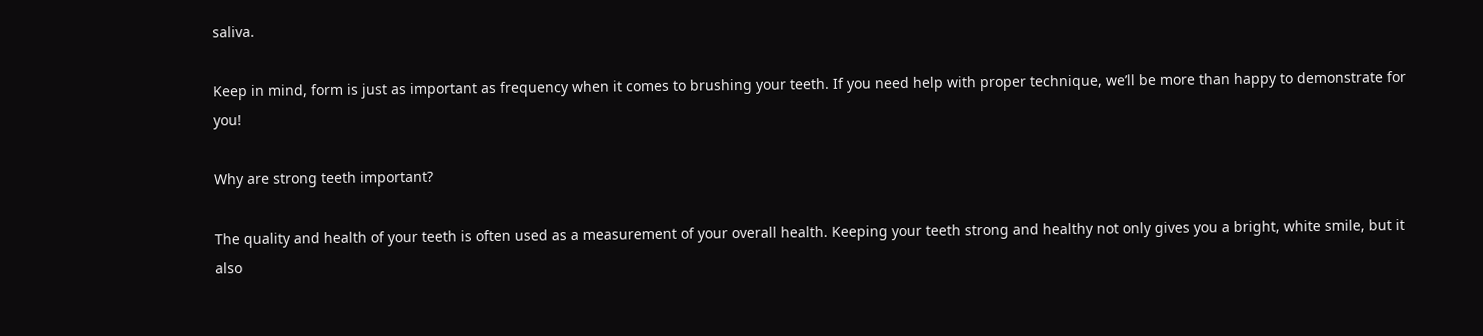saliva.

Keep in mind, form is just as important as frequency when it comes to brushing your teeth. If you need help with proper technique, we’ll be more than happy to demonstrate for you!

Why are strong teeth important?

The quality and health of your teeth is often used as a measurement of your overall health. Keeping your teeth strong and healthy not only gives you a bright, white smile, but it also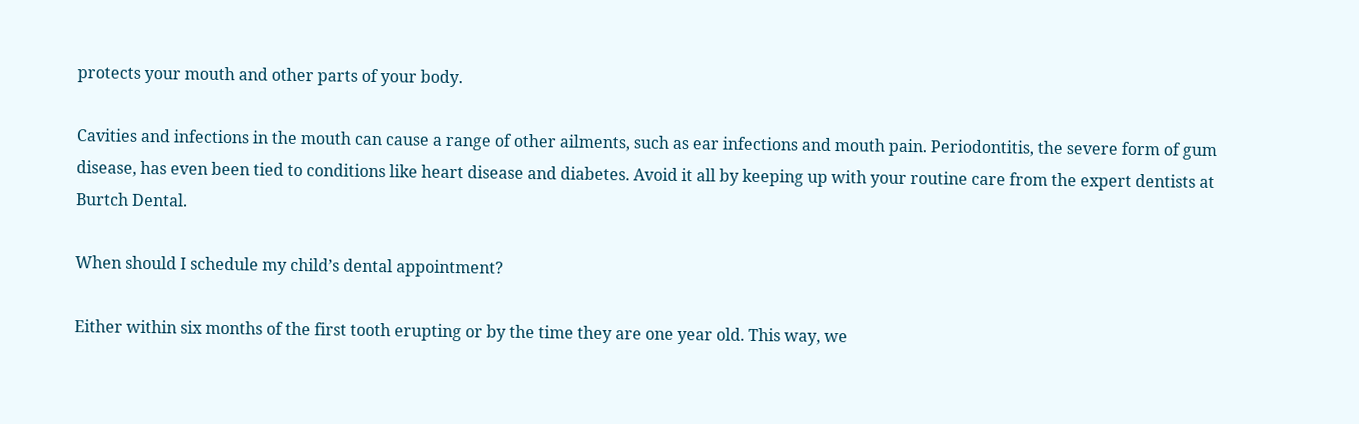protects your mouth and other parts of your body.

Cavities and infections in the mouth can cause a range of other ailments, such as ear infections and mouth pain. Periodontitis, the severe form of gum disease, has even been tied to conditions like heart disease and diabetes. Avoid it all by keeping up with your routine care from the expert dentists at Burtch Dental.

When should I schedule my child’s dental appointment?

Either within six months of the first tooth erupting or by the time they are one year old. This way, we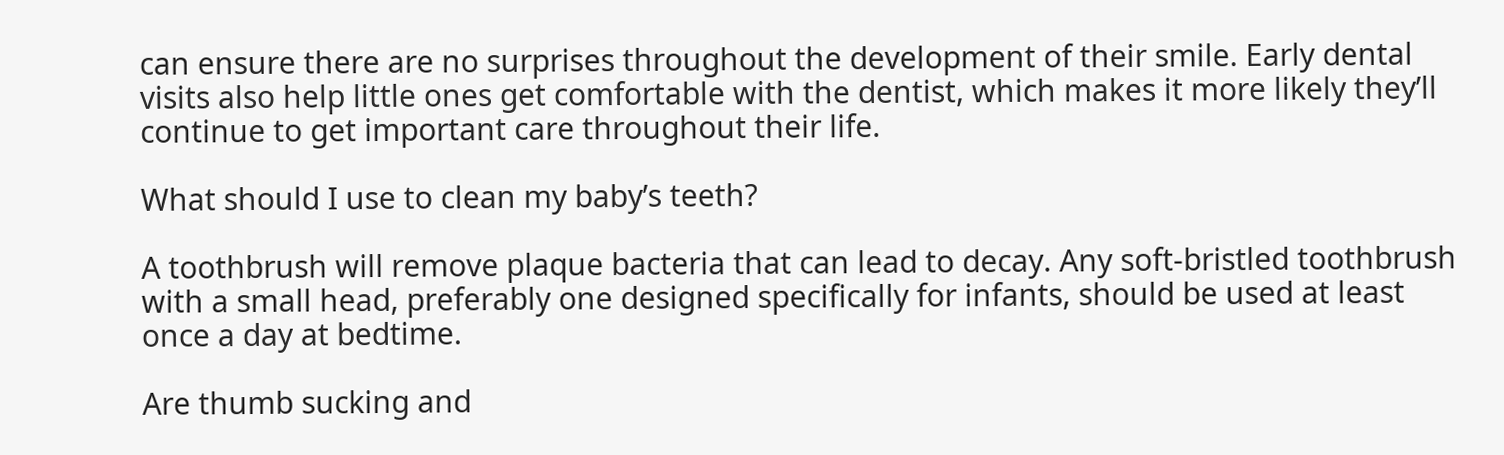can ensure there are no surprises throughout the development of their smile. Early dental visits also help little ones get comfortable with the dentist, which makes it more likely they’ll continue to get important care throughout their life.

What should I use to clean my baby’s teeth?

A toothbrush will remove plaque bacteria that can lead to decay. Any soft-bristled toothbrush with a small head, preferably one designed specifically for infants, should be used at least once a day at bedtime.

Are thumb sucking and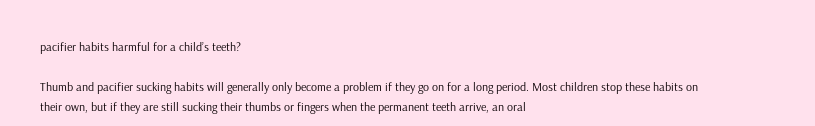pacifier habits harmful for a child’s teeth?

Thumb and pacifier sucking habits will generally only become a problem if they go on for a long period. Most children stop these habits on their own, but if they are still sucking their thumbs or fingers when the permanent teeth arrive, an oral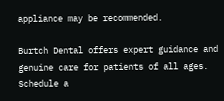appliance may be recommended.

Burtch Dental offers expert guidance and genuine care for patients of all ages. Schedule a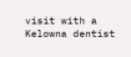visit with a Kelowna dentist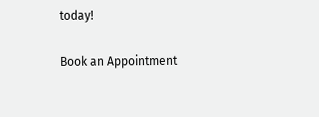today!

Book an Appointment